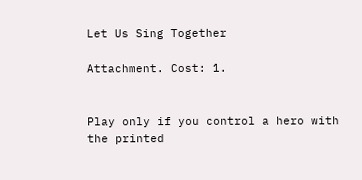Let Us Sing Together

Attachment. Cost: 1.


Play only if you control a hero with the printed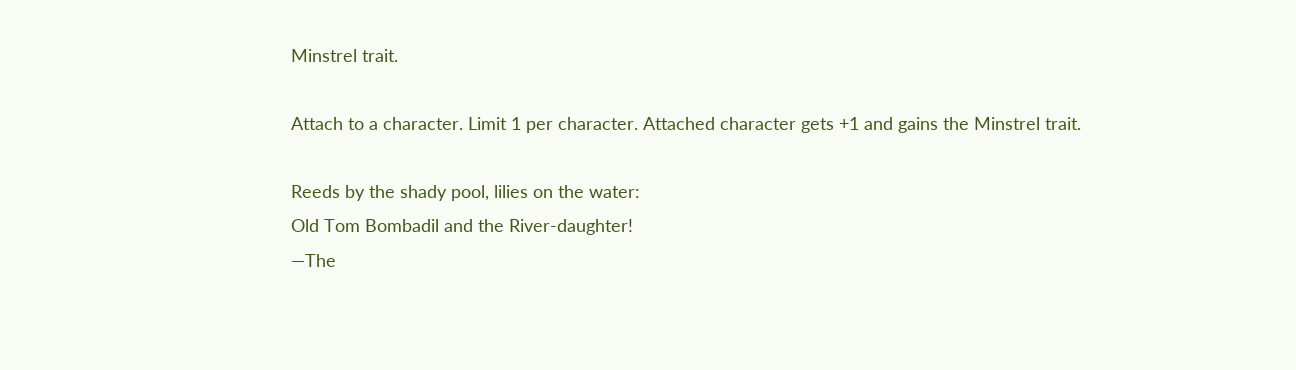Minstrel trait.

Attach to a character. Limit 1 per character. Attached character gets +1 and gains the Minstrel trait.

Reeds by the shady pool, lilies on the water:
Old Tom Bombadil and the River-daughter!
—The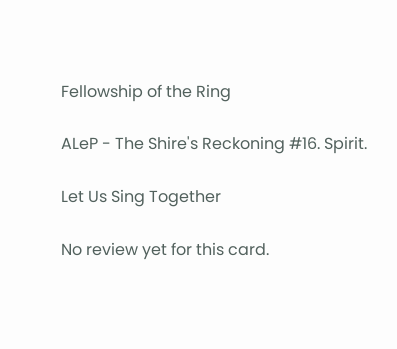Fellowship of the Ring

ALeP - The Shire's Reckoning #16. Spirit.

Let Us Sing Together

No review yet for this card.